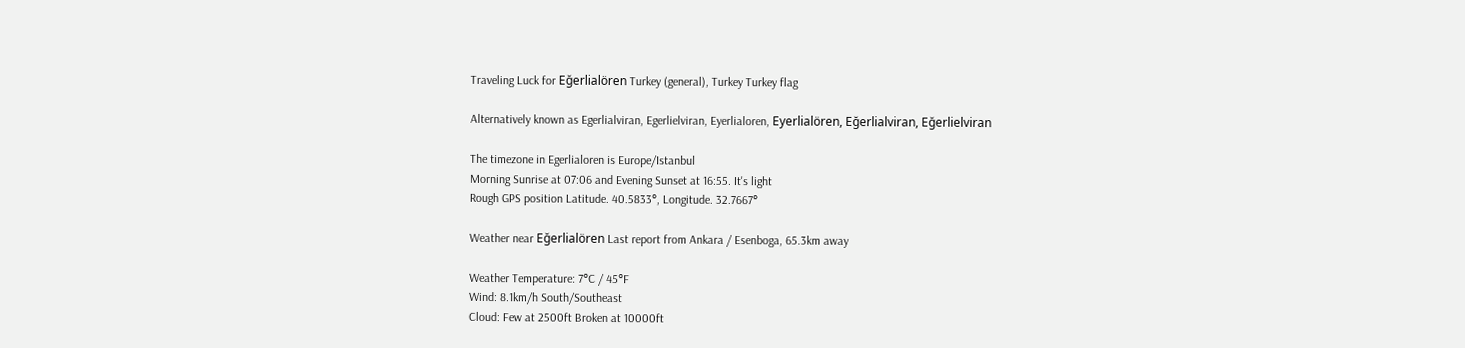Traveling Luck for Eğerlialören Turkey (general), Turkey Turkey flag

Alternatively known as Egerlialviran, Egerlielviran, Eyerlialoren, Eyerlialören, Eğerlialviran, Eğerlielviran

The timezone in Egerlialoren is Europe/Istanbul
Morning Sunrise at 07:06 and Evening Sunset at 16:55. It's light
Rough GPS position Latitude. 40.5833°, Longitude. 32.7667°

Weather near Eğerlialören Last report from Ankara / Esenboga, 65.3km away

Weather Temperature: 7°C / 45°F
Wind: 8.1km/h South/Southeast
Cloud: Few at 2500ft Broken at 10000ft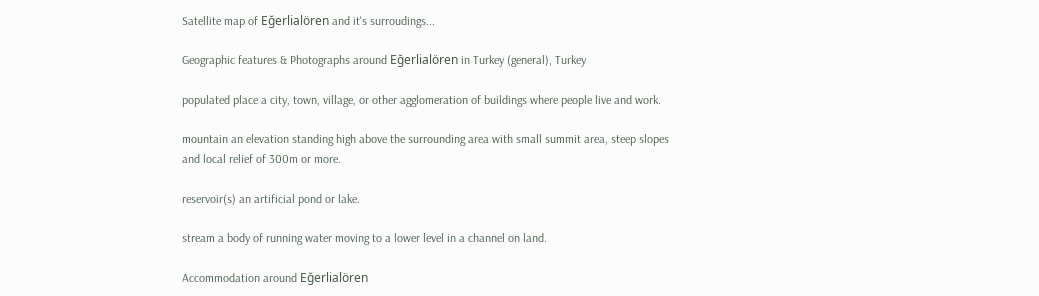Satellite map of Eğerlialören and it's surroudings...

Geographic features & Photographs around Eğerlialören in Turkey (general), Turkey

populated place a city, town, village, or other agglomeration of buildings where people live and work.

mountain an elevation standing high above the surrounding area with small summit area, steep slopes and local relief of 300m or more.

reservoir(s) an artificial pond or lake.

stream a body of running water moving to a lower level in a channel on land.

Accommodation around Eğerlialören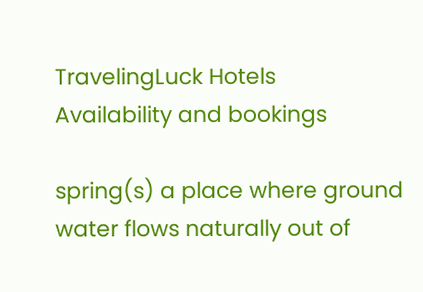TravelingLuck Hotels
Availability and bookings

spring(s) a place where ground water flows naturally out of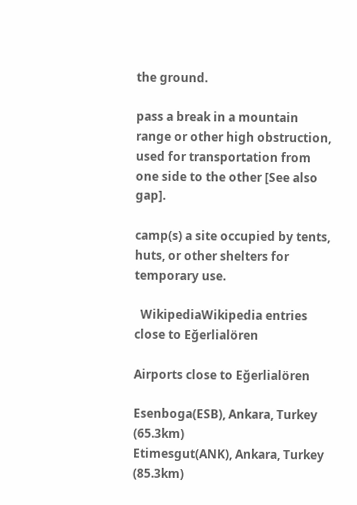the ground.

pass a break in a mountain range or other high obstruction, used for transportation from one side to the other [See also gap].

camp(s) a site occupied by tents, huts, or other shelters for temporary use.

  WikipediaWikipedia entries close to Eğerlialören

Airports close to Eğerlialören

Esenboga(ESB), Ankara, Turkey (65.3km)
Etimesgut(ANK), Ankara, Turkey (85.3km)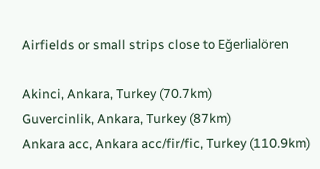Airfields or small strips close to Eğerlialören

Akinci, Ankara, Turkey (70.7km)
Guvercinlik, Ankara, Turkey (87km)
Ankara acc, Ankara acc/fir/fic, Turkey (110.9km)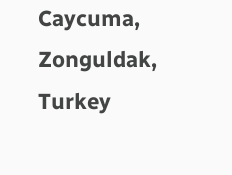Caycuma, Zonguldak, Turkey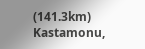(141.3km)
Kastamonu,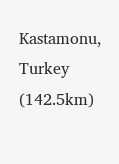Kastamonu, Turkey (142.5km)